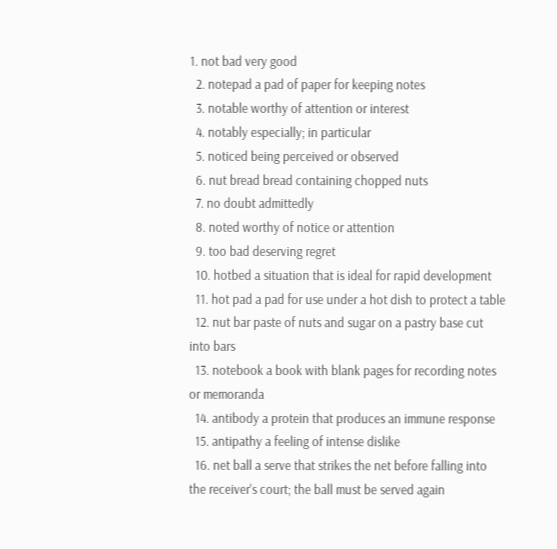1. not bad very good
  2. notepad a pad of paper for keeping notes
  3. notable worthy of attention or interest
  4. notably especially; in particular
  5. noticed being perceived or observed
  6. nut bread bread containing chopped nuts
  7. no doubt admittedly
  8. noted worthy of notice or attention
  9. too bad deserving regret
  10. hotbed a situation that is ideal for rapid development
  11. hot pad a pad for use under a hot dish to protect a table
  12. nut bar paste of nuts and sugar on a pastry base cut into bars
  13. notebook a book with blank pages for recording notes or memoranda
  14. antibody a protein that produces an immune response
  15. antipathy a feeling of intense dislike
  16. net ball a serve that strikes the net before falling into the receiver's court; the ball must be served again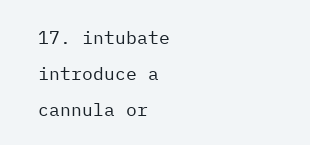17. intubate introduce a cannula or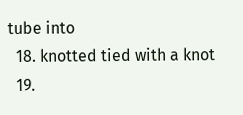tube into
  18. knotted tied with a knot
  19.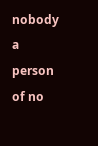nobody a person of no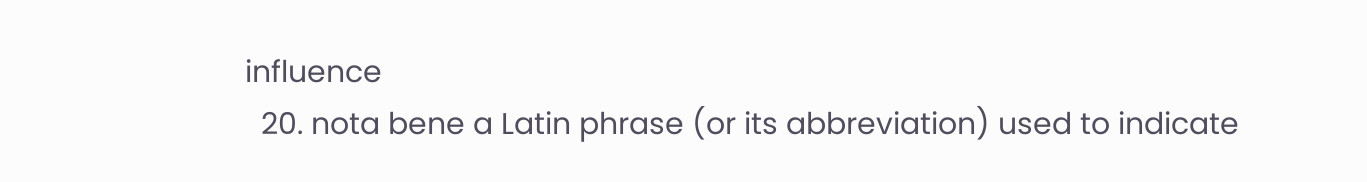influence
  20. nota bene a Latin phrase (or its abbreviation) used to indicate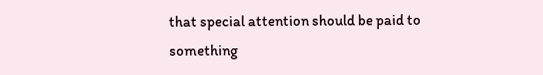that special attention should be paid to something